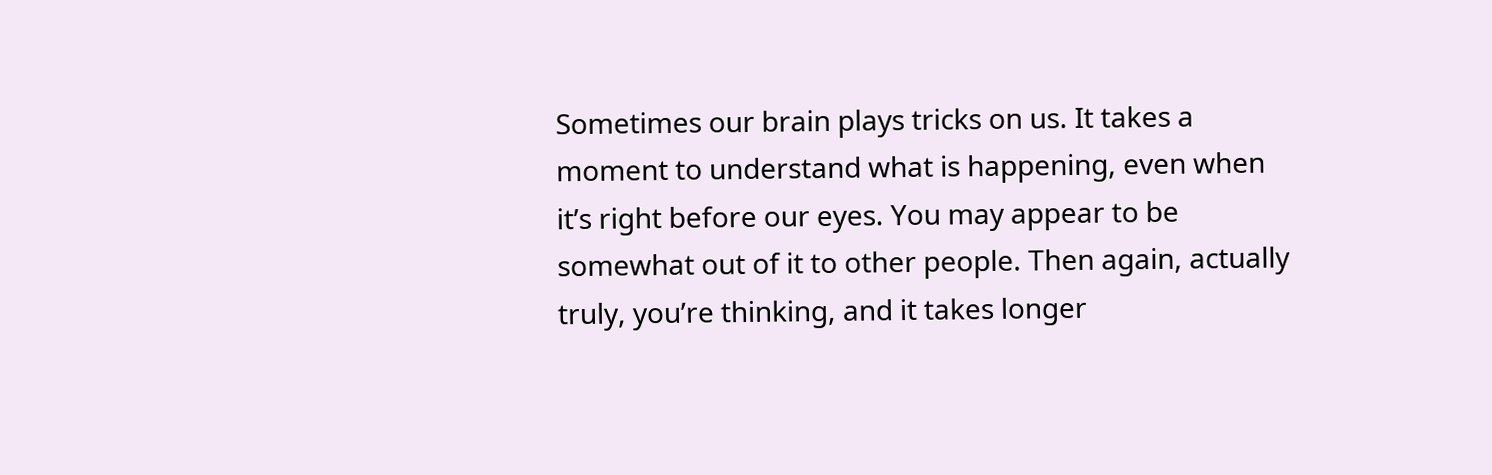Sometimes our brain plays tricks on us. It takes a moment to understand what is happening, even when it’s right before our eyes. You may appear to be somewhat out of it to other people. Then again, actually truly, you’re thinking, and it takes longer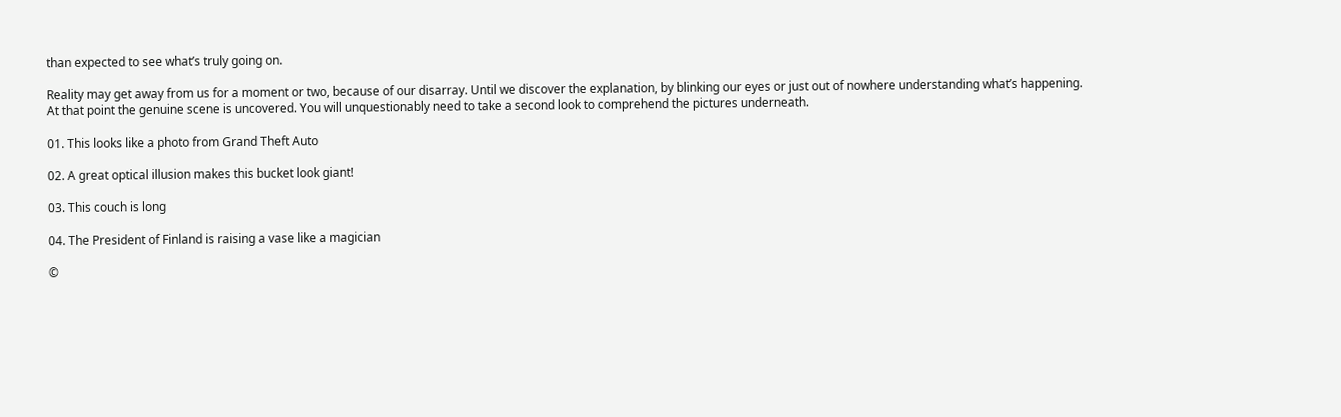than expected to see what’s truly going on.

Reality may get away from us for a moment or two, because of our disarray. Until we discover the explanation, by blinking our eyes or just out of nowhere understanding what’s happening. At that point the genuine scene is uncovered. You will unquestionably need to take a second look to comprehend the pictures underneath.

01. This looks like a photo from Grand Theft Auto

02. A great optical illusion makes this bucket look giant!

03. This couch is long

04. The President of Finland is raising a vase like a magician

©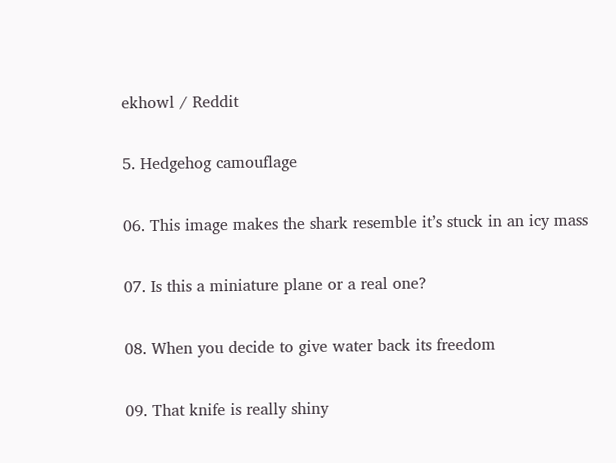ekhowl / Reddit

5. Hedgehog camouflage

06. This image makes the shark resemble it’s stuck in an icy mass

07. Is this a miniature plane or a real one?

08. When you decide to give water back its freedom

09. That knife is really shiny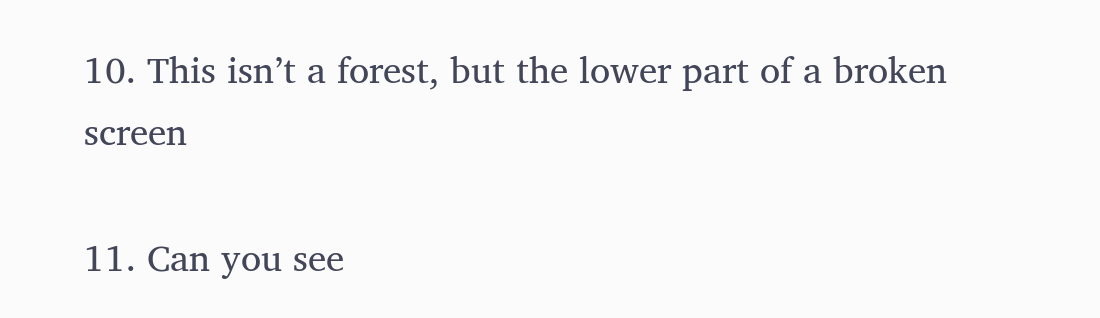10. This isn’t a forest, but the lower part of a broken screen

11. Can you see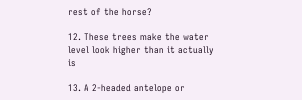rest of the horse?

12. These trees make the water level look higher than it actually is

13. A 2-headed antelope or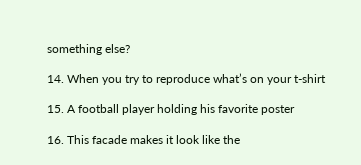something else?

14. When you try to reproduce what’s on your t-shirt

15. A football player holding his favorite poster

16. This facade makes it look like the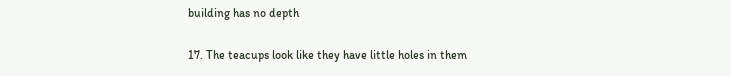building has no depth

17. The teacups look like they have little holes in them